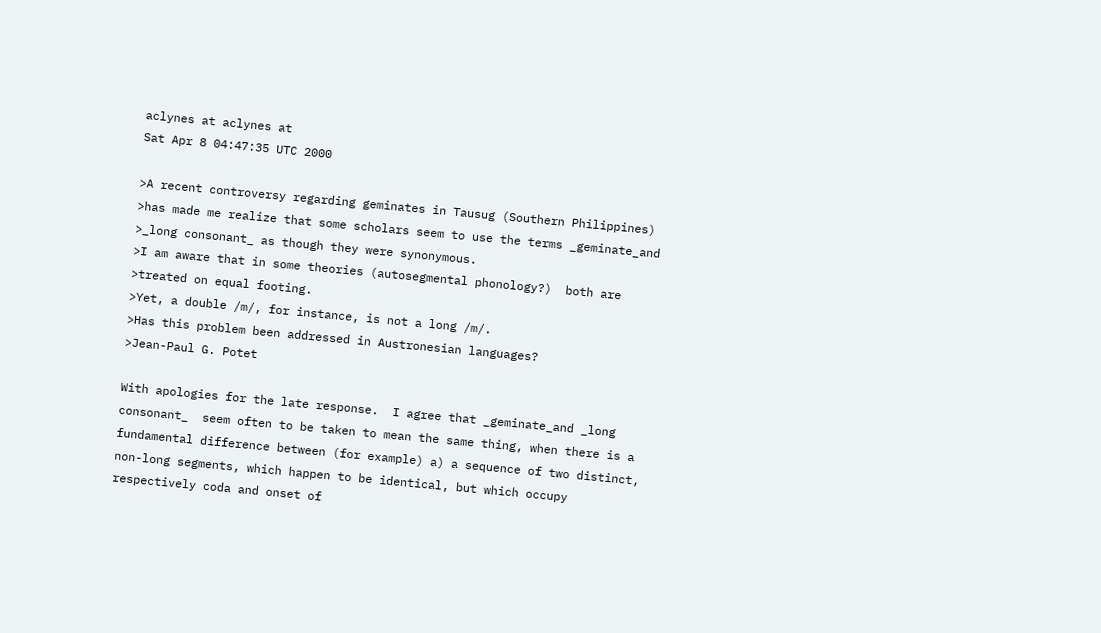aclynes at aclynes at
Sat Apr 8 04:47:35 UTC 2000

>A recent controversy regarding geminates in Tausug (Southern Philippines)
>has made me realize that some scholars seem to use the terms _geminate_and
>_long consonant_ as though they were synonymous.
>I am aware that in some theories (autosegmental phonology?)  both are
>treated on equal footing.
>Yet, a double /m/, for instance, is not a long /m/.
>Has this problem been addressed in Austronesian languages?
>Jean-Paul G. Potet

With apologies for the late response.  I agree that _geminate_and _long
consonant_  seem often to be taken to mean the same thing, when there is a
fundamental difference between (for example) a) a sequence of two distinct,
non-long segments, which happen to be identical, but which occupy
respectively coda and onset of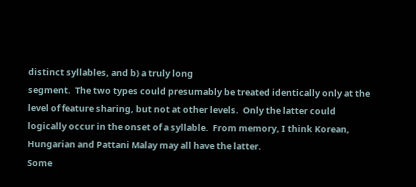distinct syllables, and b) a truly long
segment.  The two types could presumably be treated identically only at the
level of feature sharing, but not at other levels.  Only the latter could
logically occur in the onset of a syllable.  From memory, I think Korean,
Hungarian and Pattani Malay may all have the latter.
Some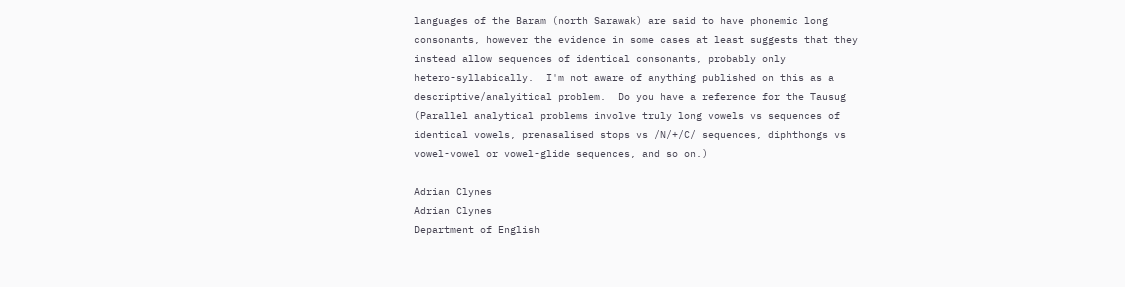languages of the Baram (north Sarawak) are said to have phonemic long
consonants, however the evidence in some cases at least suggests that they
instead allow sequences of identical consonants, probably only
hetero-syllabically.  I'm not aware of anything published on this as a
descriptive/analyitical problem.  Do you have a reference for the Tausug
(Parallel analytical problems involve truly long vowels vs sequences of
identical vowels, prenasalised stops vs /N/+/C/ sequences, diphthongs vs
vowel-vowel or vowel-glide sequences, and so on.)

Adrian Clynes
Adrian Clynes
Department of English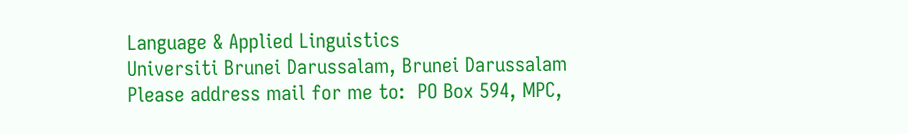Language & Applied Linguistics
Universiti Brunei Darussalam, Brunei Darussalam
Please address mail for me to:  PO Box 594, MPC,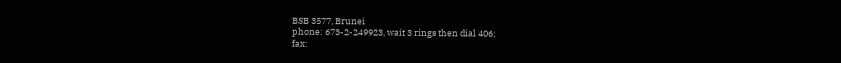BSB 3577, Brunei
phone: 673-2-249923, wait 3 rings then dial 406;
fax: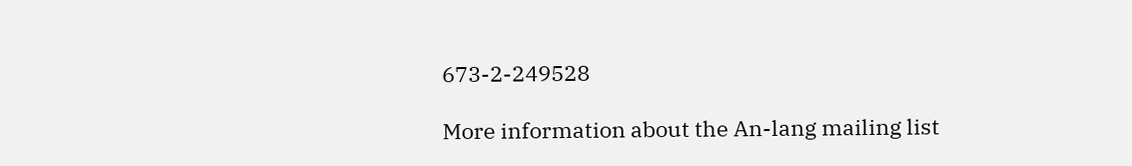673-2-249528

More information about the An-lang mailing list